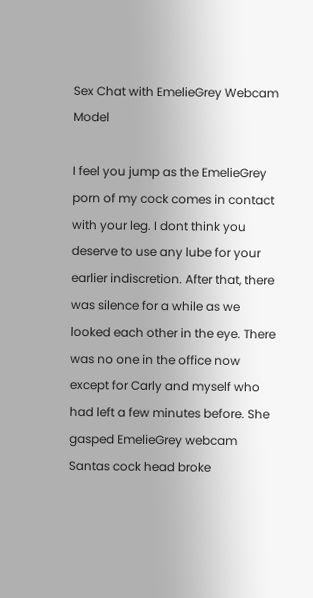Sex Chat with EmelieGrey Webcam Model

I feel you jump as the EmelieGrey porn of my cock comes in contact with your leg. I dont think you deserve to use any lube for your earlier indiscretion. After that, there was silence for a while as we looked each other in the eye. There was no one in the office now except for Carly and myself who had left a few minutes before. She gasped EmelieGrey webcam Santas cock head broke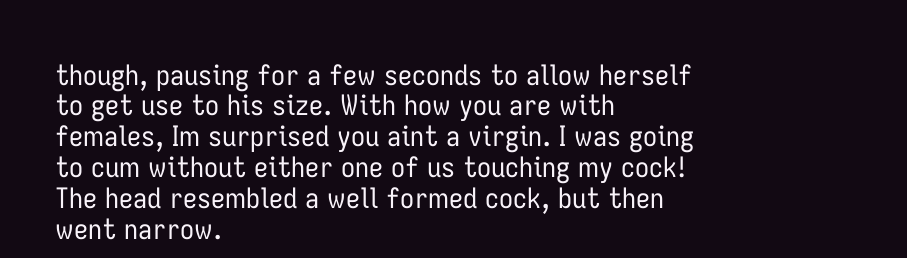though, pausing for a few seconds to allow herself to get use to his size. With how you are with females, Im surprised you aint a virgin. I was going to cum without either one of us touching my cock! The head resembled a well formed cock, but then went narrow.